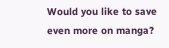Would you like to save
even more on manga?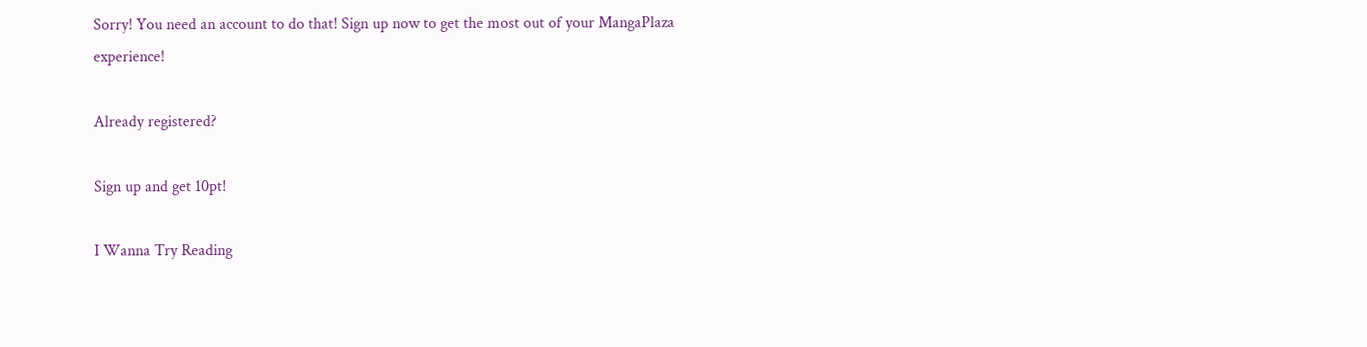Sorry! You need an account to do that! Sign up now to get the most out of your MangaPlaza experience!

Already registered?

Sign up and get 10pt!

I Wanna Try Reading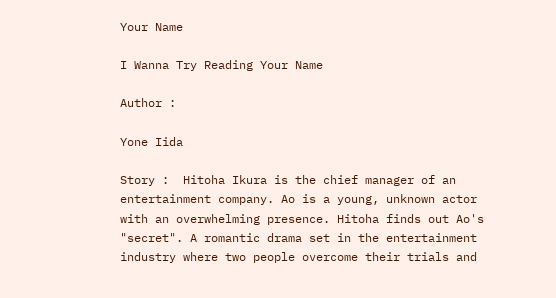Your Name

I Wanna Try Reading Your Name

Author :

Yone Iida

Story :  Hitoha Ikura is the chief manager of an entertainment company. Ao is a young, unknown actor with an overwhelming presence. Hitoha finds out Ao's "secret". A romantic drama set in the entertainment industry where two people overcome their trials and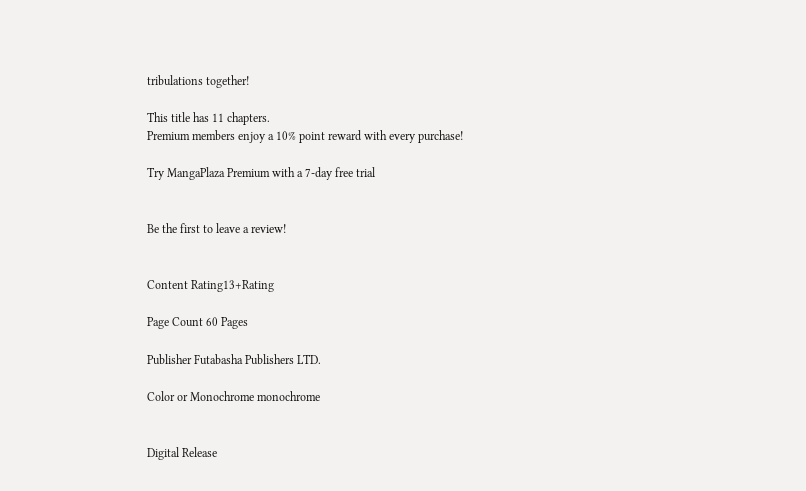tribulations together!

This title has 11 chapters.
Premium members enjoy a 10% point reward with every purchase!

Try MangaPlaza Premium with a 7-day free trial


Be the first to leave a review!


Content Rating13+Rating

Page Count 60 Pages

Publisher Futabasha Publishers LTD.

Color or Monochrome monochrome


Digital Release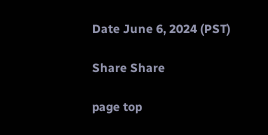Date June 6, 2024 (PST)

Share Share

page top